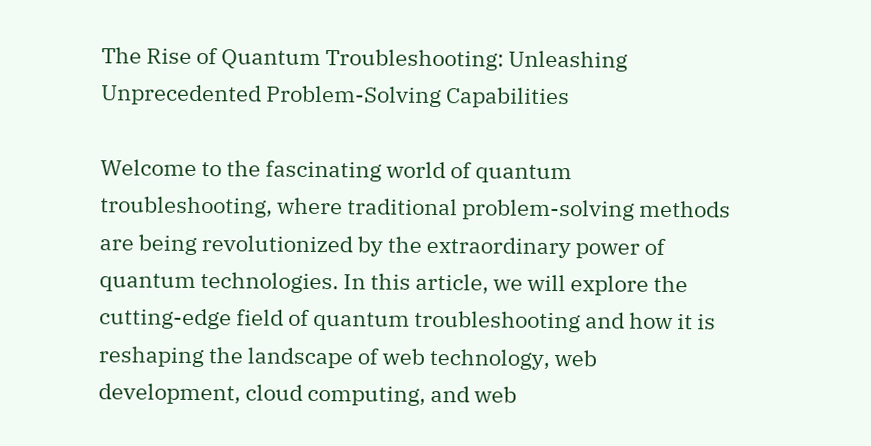The Rise of Quantum Troubleshooting: Unleashing Unprecedented Problem-Solving Capabilities

Welcome to the fascinating world of quantum troubleshooting, where traditional problem-solving methods are being revolutionized by the extraordinary power of quantum technologies. In this article, we will explore the cutting-edge field of quantum troubleshooting and how it is reshaping the landscape of web technology, web development, cloud computing, and web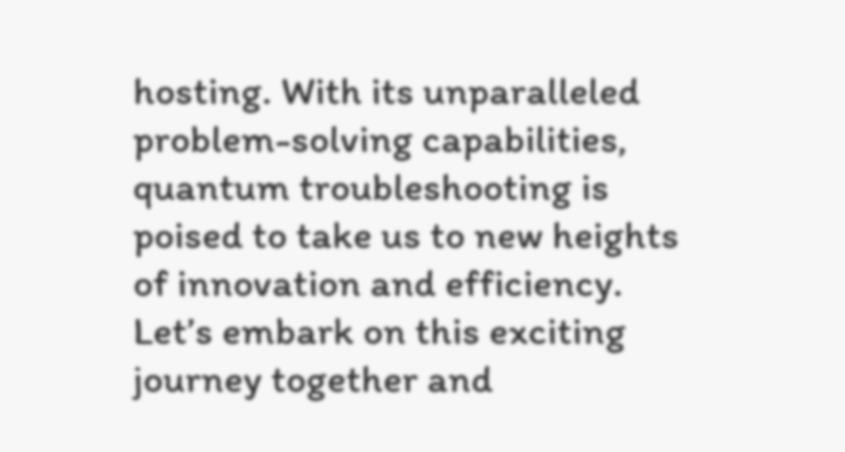hosting. With its unparalleled problem-solving capabilities, quantum troubleshooting is poised to take us to new heights of innovation and efficiency. Let’s embark on this exciting journey together and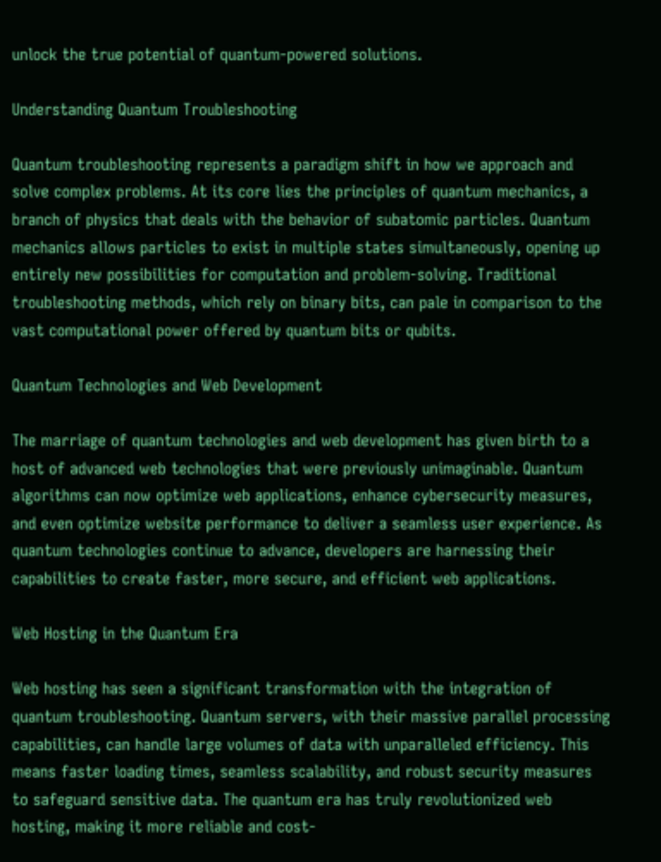unlock the true potential of quantum-powered solutions.

Understanding Quantum Troubleshooting

Quantum troubleshooting represents a paradigm shift in how we approach and solve complex problems. At its core lies the principles of quantum mechanics, a branch of physics that deals with the behavior of subatomic particles. Quantum mechanics allows particles to exist in multiple states simultaneously, opening up entirely new possibilities for computation and problem-solving. Traditional troubleshooting methods, which rely on binary bits, can pale in comparison to the vast computational power offered by quantum bits or qubits.

Quantum Technologies and Web Development

The marriage of quantum technologies and web development has given birth to a host of advanced web technologies that were previously unimaginable. Quantum algorithms can now optimize web applications, enhance cybersecurity measures, and even optimize website performance to deliver a seamless user experience. As quantum technologies continue to advance, developers are harnessing their capabilities to create faster, more secure, and efficient web applications.

Web Hosting in the Quantum Era

Web hosting has seen a significant transformation with the integration of quantum troubleshooting. Quantum servers, with their massive parallel processing capabilities, can handle large volumes of data with unparalleled efficiency. This means faster loading times, seamless scalability, and robust security measures to safeguard sensitive data. The quantum era has truly revolutionized web hosting, making it more reliable and cost-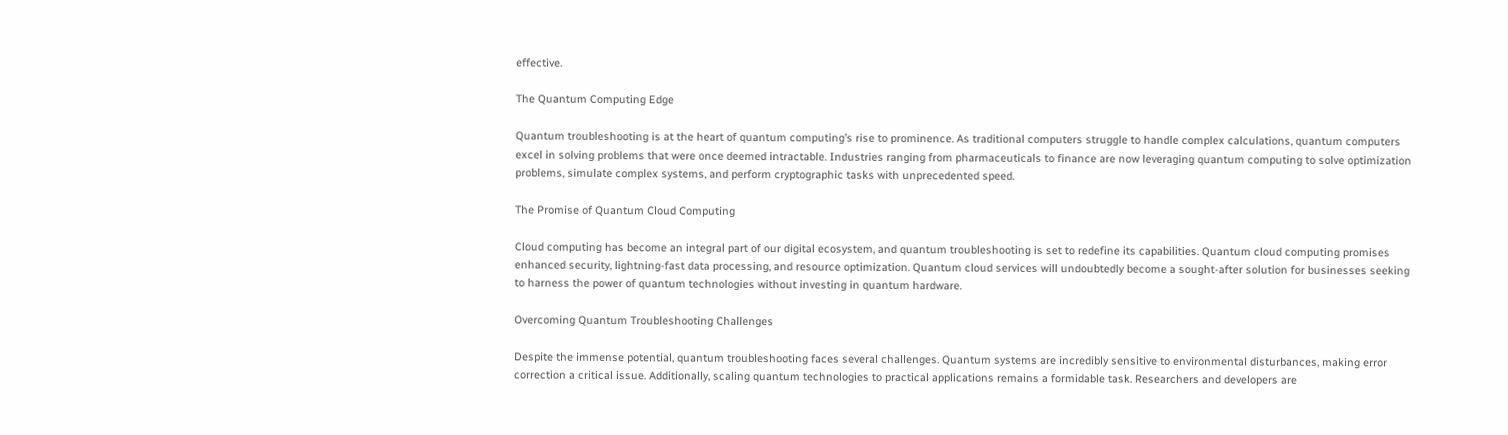effective.

The Quantum Computing Edge

Quantum troubleshooting is at the heart of quantum computing’s rise to prominence. As traditional computers struggle to handle complex calculations, quantum computers excel in solving problems that were once deemed intractable. Industries ranging from pharmaceuticals to finance are now leveraging quantum computing to solve optimization problems, simulate complex systems, and perform cryptographic tasks with unprecedented speed.

The Promise of Quantum Cloud Computing

Cloud computing has become an integral part of our digital ecosystem, and quantum troubleshooting is set to redefine its capabilities. Quantum cloud computing promises enhanced security, lightning-fast data processing, and resource optimization. Quantum cloud services will undoubtedly become a sought-after solution for businesses seeking to harness the power of quantum technologies without investing in quantum hardware.

Overcoming Quantum Troubleshooting Challenges

Despite the immense potential, quantum troubleshooting faces several challenges. Quantum systems are incredibly sensitive to environmental disturbances, making error correction a critical issue. Additionally, scaling quantum technologies to practical applications remains a formidable task. Researchers and developers are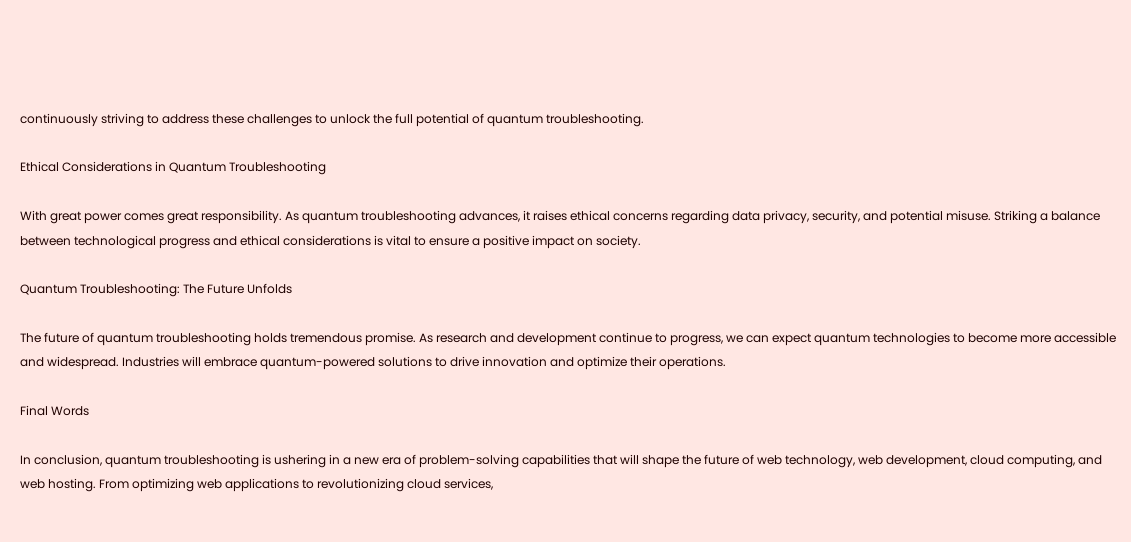continuously striving to address these challenges to unlock the full potential of quantum troubleshooting.

Ethical Considerations in Quantum Troubleshooting

With great power comes great responsibility. As quantum troubleshooting advances, it raises ethical concerns regarding data privacy, security, and potential misuse. Striking a balance between technological progress and ethical considerations is vital to ensure a positive impact on society.

Quantum Troubleshooting: The Future Unfolds

The future of quantum troubleshooting holds tremendous promise. As research and development continue to progress, we can expect quantum technologies to become more accessible and widespread. Industries will embrace quantum-powered solutions to drive innovation and optimize their operations.

Final Words

In conclusion, quantum troubleshooting is ushering in a new era of problem-solving capabilities that will shape the future of web technology, web development, cloud computing, and web hosting. From optimizing web applications to revolutionizing cloud services,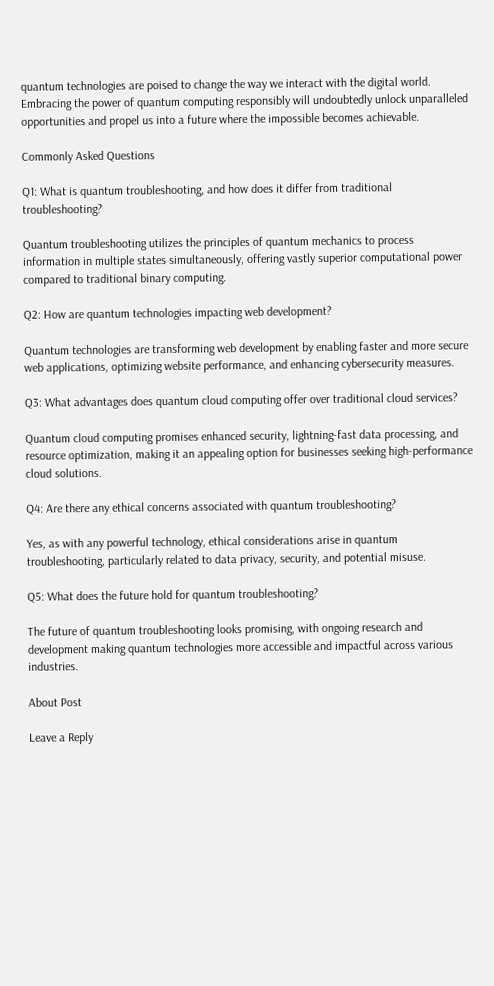quantum technologies are poised to change the way we interact with the digital world. Embracing the power of quantum computing responsibly will undoubtedly unlock unparalleled opportunities and propel us into a future where the impossible becomes achievable.

Commonly Asked Questions

Q1: What is quantum troubleshooting, and how does it differ from traditional troubleshooting?

Quantum troubleshooting utilizes the principles of quantum mechanics to process information in multiple states simultaneously, offering vastly superior computational power compared to traditional binary computing.

Q2: How are quantum technologies impacting web development?

Quantum technologies are transforming web development by enabling faster and more secure web applications, optimizing website performance, and enhancing cybersecurity measures.

Q3: What advantages does quantum cloud computing offer over traditional cloud services?

Quantum cloud computing promises enhanced security, lightning-fast data processing, and resource optimization, making it an appealing option for businesses seeking high-performance cloud solutions.

Q4: Are there any ethical concerns associated with quantum troubleshooting?

Yes, as with any powerful technology, ethical considerations arise in quantum troubleshooting, particularly related to data privacy, security, and potential misuse.

Q5: What does the future hold for quantum troubleshooting?

The future of quantum troubleshooting looks promising, with ongoing research and development making quantum technologies more accessible and impactful across various industries.

About Post

Leave a Reply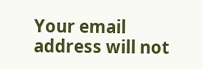Your email address will not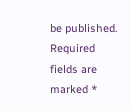be published. Required fields are marked *